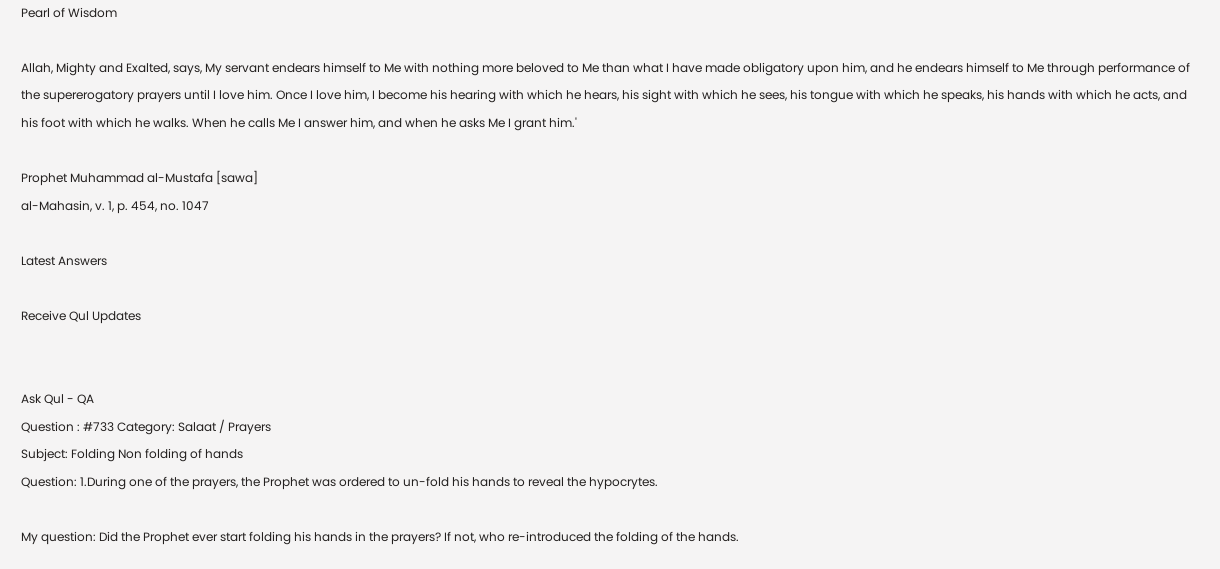Pearl of Wisdom

Allah, Mighty and Exalted, says, My servant endears himself to Me with nothing more beloved to Me than what I have made obligatory upon him, and he endears himself to Me through performance of the supererogatory prayers until I love him. Once I love him, I become his hearing with which he hears, his sight with which he sees, his tongue with which he speaks, his hands with which he acts, and his foot with which he walks. When he calls Me I answer him, and when he asks Me I grant him.'

Prophet Muhammad al-Mustafa [sawa]
al-Mahasin, v. 1, p. 454, no. 1047

Latest Answers

Receive Qul Updates


Ask Qul - QA
Question : #733 Category: Salaat / Prayers
Subject: Folding Non folding of hands
Question: 1.During one of the prayers, the Prophet was ordered to un-fold his hands to reveal the hypocrytes.

My question: Did the Prophet ever start folding his hands in the prayers? If not, who re-introduced the folding of the hands.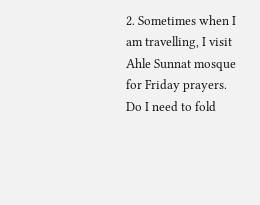2. Sometimes when I am travelling, I visit Ahle Sunnat mosque for Friday prayers. Do I need to fold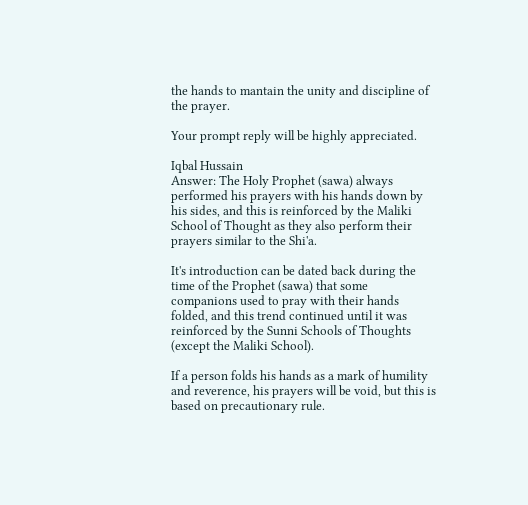the hands to mantain the unity and discipline of the prayer.

Your prompt reply will be highly appreciated.

Iqbal Hussain
Answer: The Holy Prophet (sawa) always performed his prayers with his hands down by his sides, and this is reinforced by the Maliki School of Thought as they also perform their prayers similar to the Shi'a.

It's introduction can be dated back during the time of the Prophet (sawa) that some companions used to pray with their hands folded, and this trend continued until it was reinforced by the Sunni Schools of Thoughts (except the Maliki School).

If a person folds his hands as a mark of humility and reverence, his prayers will be void, but this is based on precautionary rule.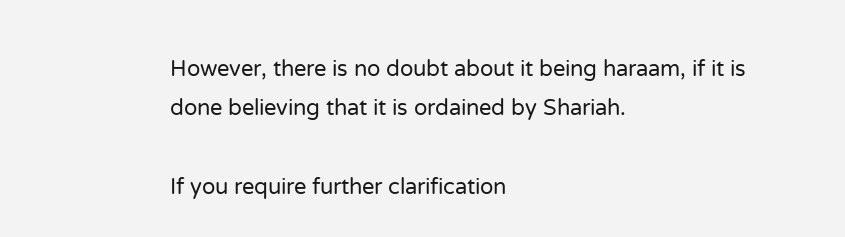However, there is no doubt about it being haraam, if it is done believing that it is ordained by Shariah.

If you require further clarification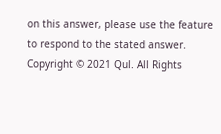on this answer, please use the feature to respond to the stated answer.
Copyright © 2021 Qul. All Rights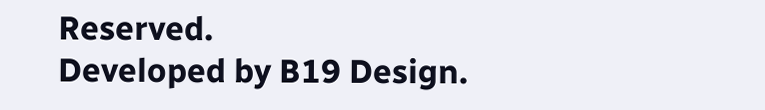Reserved.
Developed by B19 Design.